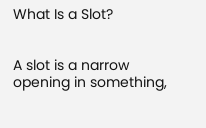What Is a Slot?


A slot is a narrow opening in something,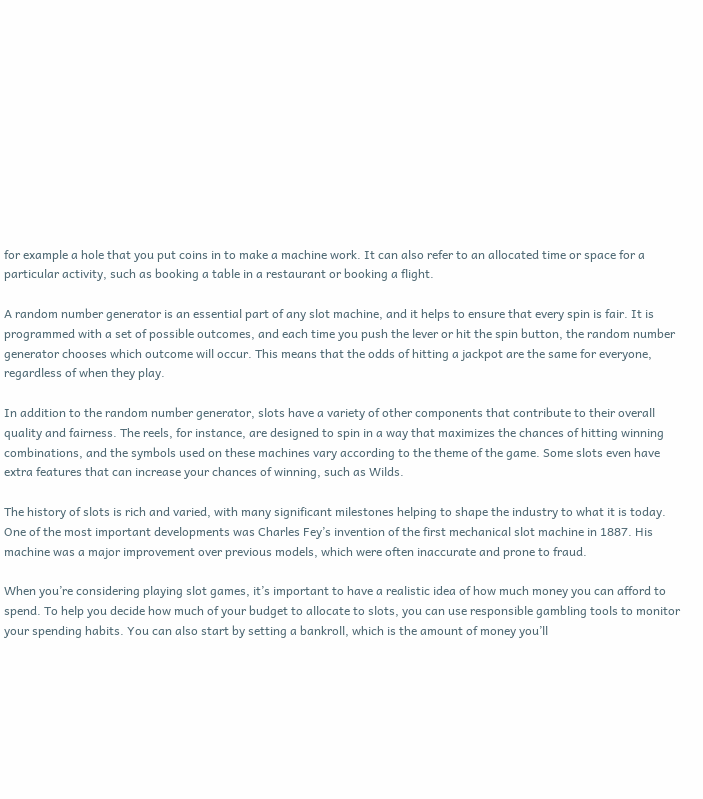for example a hole that you put coins in to make a machine work. It can also refer to an allocated time or space for a particular activity, such as booking a table in a restaurant or booking a flight.

A random number generator is an essential part of any slot machine, and it helps to ensure that every spin is fair. It is programmed with a set of possible outcomes, and each time you push the lever or hit the spin button, the random number generator chooses which outcome will occur. This means that the odds of hitting a jackpot are the same for everyone, regardless of when they play.

In addition to the random number generator, slots have a variety of other components that contribute to their overall quality and fairness. The reels, for instance, are designed to spin in a way that maximizes the chances of hitting winning combinations, and the symbols used on these machines vary according to the theme of the game. Some slots even have extra features that can increase your chances of winning, such as Wilds.

The history of slots is rich and varied, with many significant milestones helping to shape the industry to what it is today. One of the most important developments was Charles Fey’s invention of the first mechanical slot machine in 1887. His machine was a major improvement over previous models, which were often inaccurate and prone to fraud.

When you’re considering playing slot games, it’s important to have a realistic idea of how much money you can afford to spend. To help you decide how much of your budget to allocate to slots, you can use responsible gambling tools to monitor your spending habits. You can also start by setting a bankroll, which is the amount of money you’ll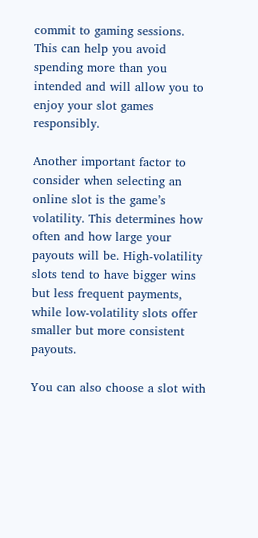commit to gaming sessions. This can help you avoid spending more than you intended and will allow you to enjoy your slot games responsibly.

Another important factor to consider when selecting an online slot is the game’s volatility. This determines how often and how large your payouts will be. High-volatility slots tend to have bigger wins but less frequent payments, while low-volatility slots offer smaller but more consistent payouts.

You can also choose a slot with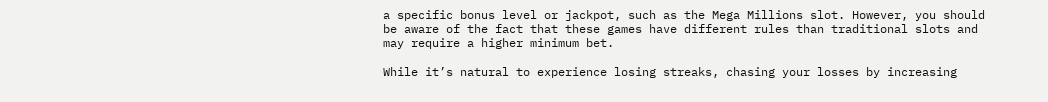a specific bonus level or jackpot, such as the Mega Millions slot. However, you should be aware of the fact that these games have different rules than traditional slots and may require a higher minimum bet.

While it’s natural to experience losing streaks, chasing your losses by increasing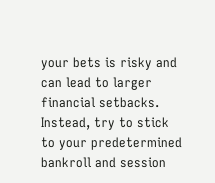your bets is risky and can lead to larger financial setbacks. Instead, try to stick to your predetermined bankroll and session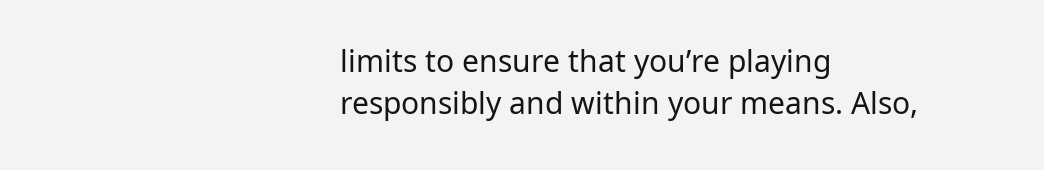limits to ensure that you’re playing responsibly and within your means. Also,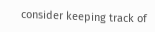consider keeping track of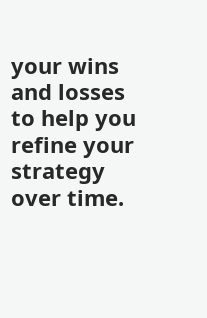your wins and losses to help you refine your strategy over time.